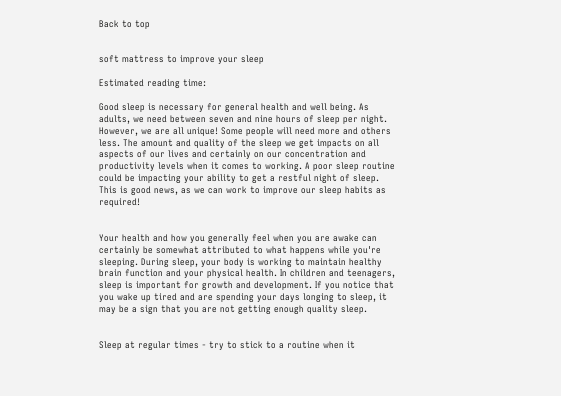Back to top


soft mattress to improve your sleep

Estimated reading time:

Good sleep is necessary for general health and well being. As adults, we need between seven and nine hours of sleep per night. However, we are all unique! Some people will need more and others less. The amount and quality of the sleep we get impacts on all aspects of our lives and certainly on our concentration and productivity levels when it comes to working. A poor sleep routine could be impacting your ability to get a restful night of sleep. This is good news, as we can work to improve our sleep habits as required!


Your health and how you generally feel when you are awake can certainly be somewhat attributed to what happens while you're sleeping. During sleep, your body is working to maintain healthy brain function and your physical health. In children and teenagers, sleep is important for growth and development. If you notice that you wake up tired and are spending your days longing to sleep, it may be a sign that you are not getting enough quality sleep.


Sleep at regular times - try to stick to a routine when it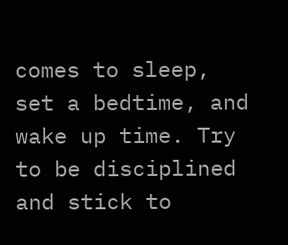comes to sleep, set a bedtime, and wake up time. Try to be disciplined and stick to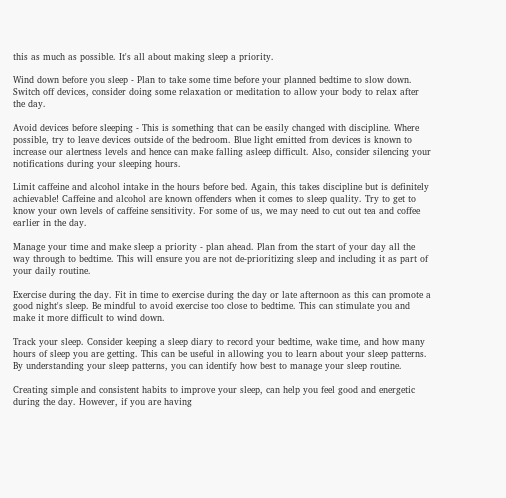this as much as possible. It's all about making sleep a priority.

Wind down before you sleep - Plan to take some time before your planned bedtime to slow down. Switch off devices, consider doing some relaxation or meditation to allow your body to relax after the day.

Avoid devices before sleeping - This is something that can be easily changed with discipline. Where possible, try to leave devices outside of the bedroom. Blue light emitted from devices is known to increase our alertness levels and hence can make falling asleep difficult. Also, consider silencing your notifications during your sleeping hours.

Limit caffeine and alcohol intake in the hours before bed. Again, this takes discipline but is definitely achievable! Caffeine and alcohol are known offenders when it comes to sleep quality. Try to get to know your own levels of caffeine sensitivity. For some of us, we may need to cut out tea and coffee earlier in the day.

Manage your time and make sleep a priority - plan ahead. Plan from the start of your day all the way through to bedtime. This will ensure you are not de-prioritizing sleep and including it as part of your daily routine.

Exercise during the day. Fit in time to exercise during the day or late afternoon as this can promote a good night's sleep. Be mindful to avoid exercise too close to bedtime. This can stimulate you and make it more difficult to wind down.

Track your sleep. Consider keeping a sleep diary to record your bedtime, wake time, and how many hours of sleep you are getting. This can be useful in allowing you to learn about your sleep patterns. By understanding your sleep patterns, you can identify how best to manage your sleep routine.

Creating simple and consistent habits to improve your sleep, can help you feel good and energetic during the day. However, if you are having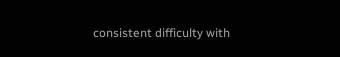consistent difficulty with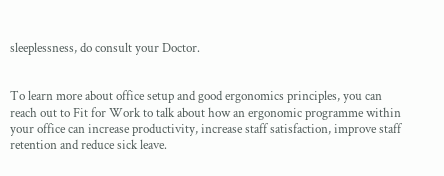sleeplessness, do consult your Doctor.


To learn more about office setup and good ergonomics principles, you can reach out to Fit for Work to talk about how an ergonomic programme within your office can increase productivity, increase staff satisfaction, improve staff retention and reduce sick leave.